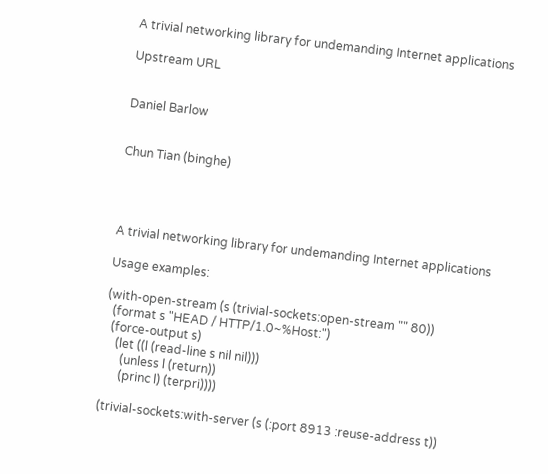A trivial networking library for undemanding Internet applications

Upstream URL


Daniel Barlow


Chun Tian (binghe)




A trivial networking library for undemanding Internet applications

Usage examples:

(with-open-stream (s (trivial-sockets:open-stream "" 80))
  (format s "HEAD / HTTP/1.0~%Host:")
  (force-output s)
    (let ((l (read-line s nil nil)))
      (unless l (return))
      (princ l) (terpri))))

(trivial-sockets:with-server (s (:port 8913 :reuse-address t))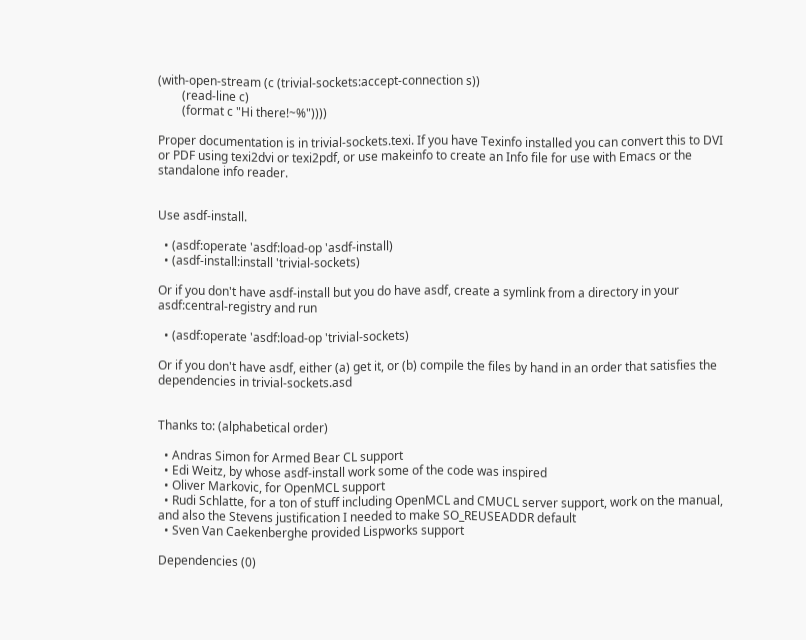(with-open-stream (c (trivial-sockets:accept-connection s))
        (read-line c)
        (format c "Hi there!~%"))))

Proper documentation is in trivial-sockets.texi. If you have Texinfo installed you can convert this to DVI or PDF using texi2dvi or texi2pdf, or use makeinfo to create an Info file for use with Emacs or the standalone info reader.


Use asdf-install.

  • (asdf:operate 'asdf:load-op 'asdf-install)
  • (asdf-install:install 'trivial-sockets)

Or if you don't have asdf-install but you do have asdf, create a symlink from a directory in your asdf:central-registry and run

  • (asdf:operate 'asdf:load-op 'trivial-sockets)

Or if you don't have asdf, either (a) get it, or (b) compile the files by hand in an order that satisfies the dependencies in trivial-sockets.asd


Thanks to: (alphabetical order)

  • Andras Simon for Armed Bear CL support
  • Edi Weitz, by whose asdf-install work some of the code was inspired
  • Oliver Markovic, for OpenMCL support
  • Rudi Schlatte, for a ton of stuff including OpenMCL and CMUCL server support, work on the manual, and also the Stevens justification I needed to make SO_REUSEADDR default
  • Sven Van Caekenberghe provided Lispworks support

Dependencies (0)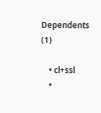Dependents (1)

    • cl+ssl
    •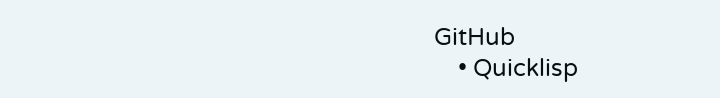GitHub
    • Quicklisp